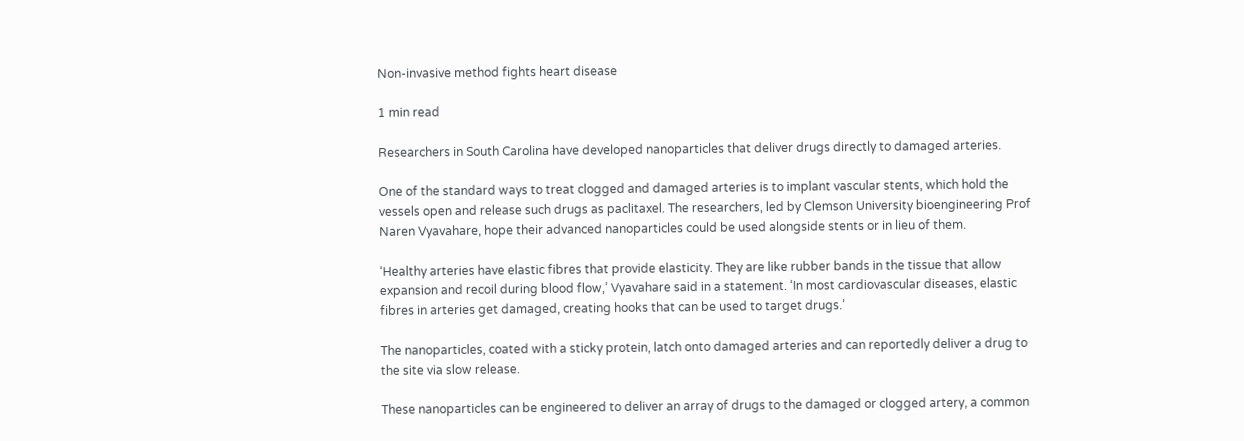Non-invasive method fights heart disease

1 min read

Researchers in South Carolina have developed nanoparticles that deliver drugs directly to damaged arteries.

One of the standard ways to treat clogged and damaged arteries is to implant vascular stents, which hold the vessels open and release such drugs as paclitaxel. The researchers, led by Clemson University bioengineering Prof Naren Vyavahare, hope their advanced nanoparticles could be used alongside stents or in lieu of them.

‘Healthy arteries have elastic fibres that provide elasticity. They are like rubber bands in the tissue that allow expansion and recoil during blood flow,’ Vyavahare said in a statement. ‘In most cardiovascular diseases, elastic fibres in arteries get damaged, creating hooks that can be used to target drugs.’

The nanoparticles, coated with a sticky protein, latch onto damaged arteries and can reportedly deliver a drug to the site via slow release.

These nanoparticles can be engineered to deliver an array of drugs to the damaged or clogged artery, a common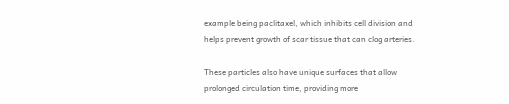example being paclitaxel, which inhibits cell division and helps prevent growth of scar tissue that can clog arteries.

These particles also have unique surfaces that allow prolonged circulation time, providing more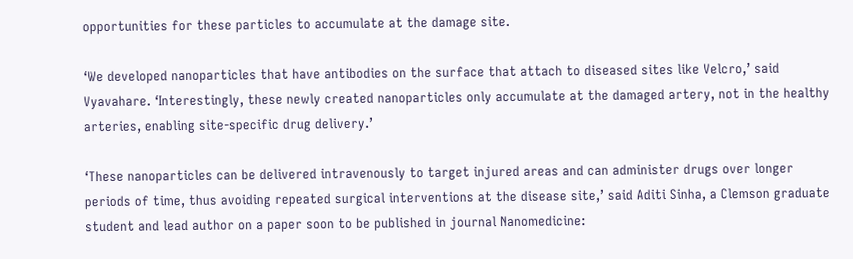opportunities for these particles to accumulate at the damage site.

‘We developed nanoparticles that have antibodies on the surface that attach to diseased sites like Velcro,’ said Vyavahare. ‘Interestingly, these newly created nanoparticles only accumulate at the damaged artery, not in the healthy arteries, enabling site-specific drug delivery.’

‘These nanoparticles can be delivered intravenously to target injured areas and can administer drugs over longer periods of time, thus avoiding repeated surgical interventions at the disease site,’ said Aditi Sinha, a Clemson graduate student and lead author on a paper soon to be published in journal Nanomedicine: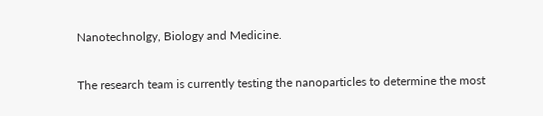Nanotechnolgy, Biology and Medicine.

The research team is currently testing the nanoparticles to determine the most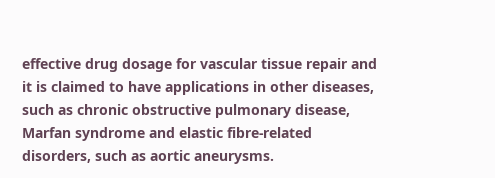effective drug dosage for vascular tissue repair and it is claimed to have applications in other diseases, such as chronic obstructive pulmonary disease, Marfan syndrome and elastic fibre-related disorders, such as aortic aneurysms.